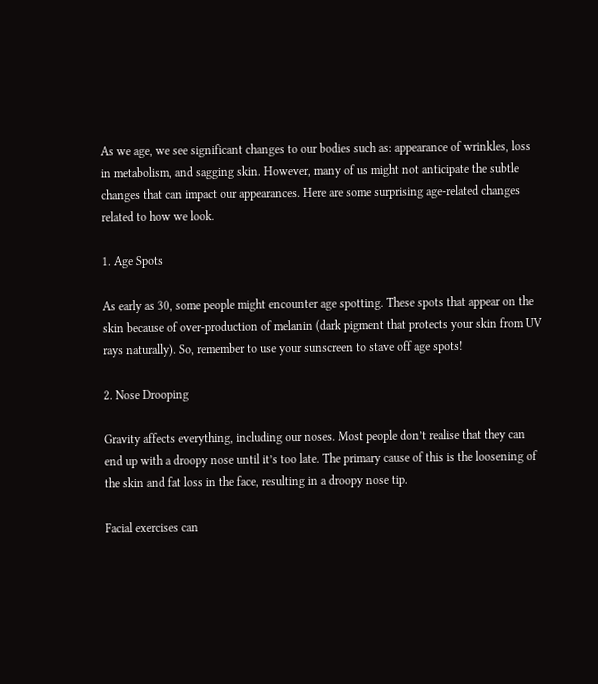As we age, we see significant changes to our bodies such as: appearance of wrinkles, loss in metabolism, and sagging skin. However, many of us might not anticipate the subtle changes that can impact our appearances. Here are some surprising age-related changes related to how we look.

1. Age Spots

As early as 30, some people might encounter age spotting. These spots that appear on the skin because of over-production of melanin (dark pigment that protects your skin from UV rays naturally). So, remember to use your sunscreen to stave off age spots!

2. Nose Drooping

Gravity affects everything, including our noses. Most people don’t realise that they can end up with a droopy nose until it’s too late. The primary cause of this is the loosening of the skin and fat loss in the face, resulting in a droopy nose tip.

Facial exercises can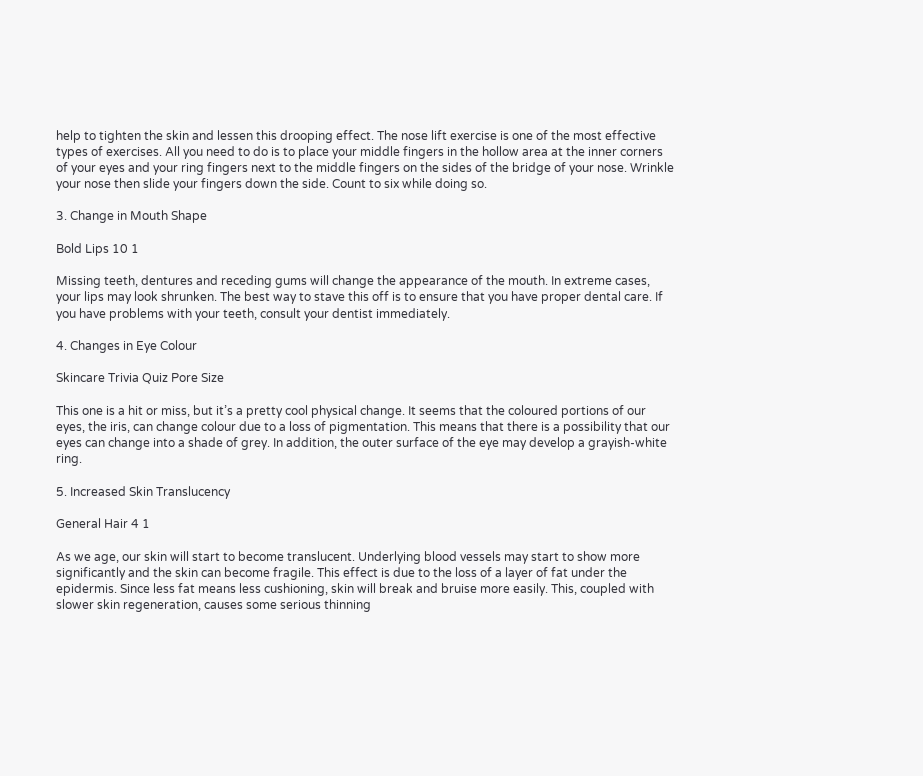help to tighten the skin and lessen this drooping effect. The nose lift exercise is one of the most effective types of exercises. All you need to do is to place your middle fingers in the hollow area at the inner corners of your eyes and your ring fingers next to the middle fingers on the sides of the bridge of your nose. Wrinkle your nose then slide your fingers down the side. Count to six while doing so.

3. Change in Mouth Shape

Bold Lips 10 1

Missing teeth, dentures and receding gums will change the appearance of the mouth. In extreme cases, your lips may look shrunken. The best way to stave this off is to ensure that you have proper dental care. If you have problems with your teeth, consult your dentist immediately.

4. Changes in Eye Colour

Skincare Trivia Quiz Pore Size

This one is a hit or miss, but it’s a pretty cool physical change. It seems that the coloured portions of our eyes, the iris, can change colour due to a loss of pigmentation. This means that there is a possibility that our eyes can change into a shade of grey. In addition, the outer surface of the eye may develop a grayish-white ring.

5. Increased Skin Translucency

General Hair 4 1

As we age, our skin will start to become translucent. Underlying blood vessels may start to show more significantly and the skin can become fragile. This effect is due to the loss of a layer of fat under the epidermis. Since less fat means less cushioning, skin will break and bruise more easily. This, coupled with slower skin regeneration, causes some serious thinning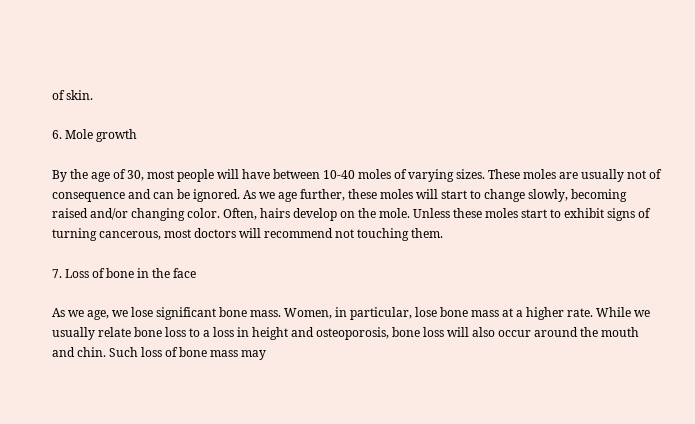of skin.

6. Mole growth

By the age of 30, most people will have between 10-40 moles of varying sizes. These moles are usually not of consequence and can be ignored. As we age further, these moles will start to change slowly, becoming raised and/or changing color. Often, hairs develop on the mole. Unless these moles start to exhibit signs of turning cancerous, most doctors will recommend not touching them.

7. Loss of bone in the face

As we age, we lose significant bone mass. Women, in particular, lose bone mass at a higher rate. While we usually relate bone loss to a loss in height and osteoporosis, bone loss will also occur around the mouth and chin. Such loss of bone mass may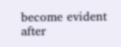become evident after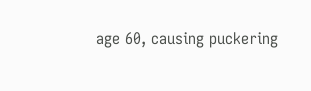age 60, causing puckering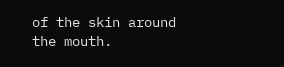of the skin around the mouth.